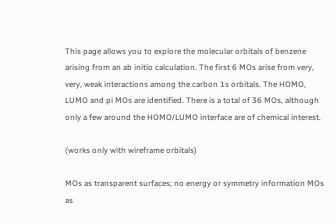This page allows you to explore the molecular orbitals of benzene arising from an ab initio calculation. The first 6 MOs arise from very, very, weak interactions among the carbon 1s orbitals. The HOMO, LUMO and pi MOs are identified. There is a total of 36 MOs, although only a few around the HOMO/LUMO interface are of chemical interest.

(works only with wireframe orbitals)

MOs as transparent surfaces; no energy or symmetry information MOs as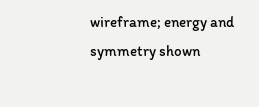wireframe; energy and symmetry shown